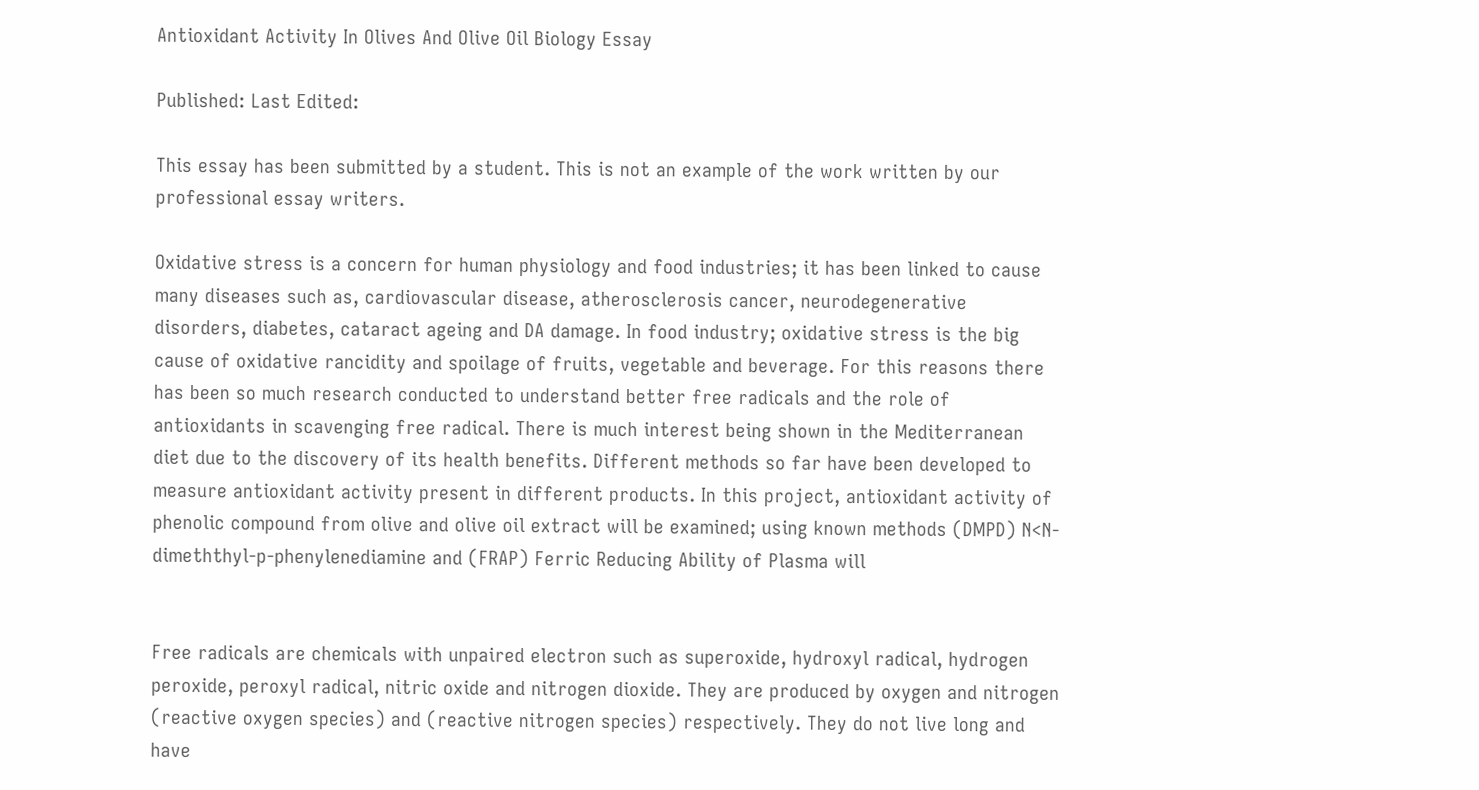Antioxidant Activity In Olives And Olive Oil Biology Essay

Published: Last Edited:

This essay has been submitted by a student. This is not an example of the work written by our professional essay writers.

Oxidative stress is a concern for human physiology and food industries; it has been linked to cause many diseases such as, cardiovascular disease, atherosclerosis cancer, neurodegenerative disorders, diabetes, cataract ageing and DA damage. In food industry; oxidative stress is the big cause of oxidative rancidity and spoilage of fruits, vegetable and beverage. For this reasons there has been so much research conducted to understand better free radicals and the role of antioxidants in scavenging free radical. There is much interest being shown in the Mediterranean diet due to the discovery of its health benefits. Different methods so far have been developed to measure antioxidant activity present in different products. In this project, antioxidant activity of phenolic compound from olive and olive oil extract will be examined; using known methods (DMPD) N<N-dimeththyl-p-phenylenediamine and (FRAP) Ferric Reducing Ability of Plasma will


Free radicals are chemicals with unpaired electron such as superoxide, hydroxyl radical, hydrogen peroxide, peroxyl radical, nitric oxide and nitrogen dioxide. They are produced by oxygen and nitrogen (reactive oxygen species) and (reactive nitrogen species) respectively. They do not live long and have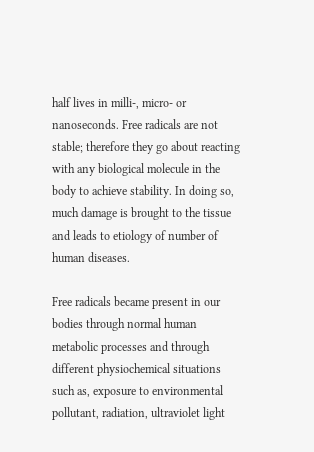half lives in milli-, micro- or nanoseconds. Free radicals are not stable; therefore they go about reacting with any biological molecule in the body to achieve stability. In doing so, much damage is brought to the tissue and leads to etiology of number of human diseases.

Free radicals became present in our bodies through normal human metabolic processes and through different physiochemical situations such as, exposure to environmental pollutant, radiation, ultraviolet light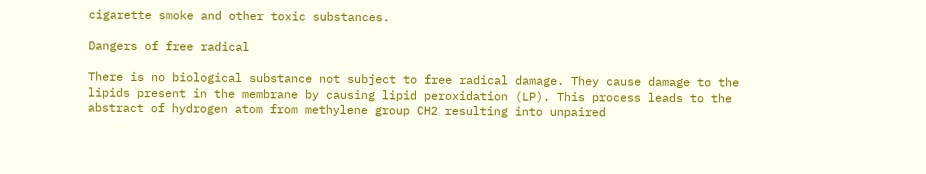cigarette smoke and other toxic substances.

Dangers of free radical

There is no biological substance not subject to free radical damage. They cause damage to the lipids present in the membrane by causing lipid peroxidation (LP). This process leads to the abstract of hydrogen atom from methylene group CH2 resulting into unpaired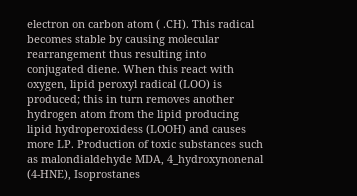electron on carbon atom ( .CH). This radical becomes stable by causing molecular rearrangement thus resulting into conjugated diene. When this react with oxygen, lipid peroxyl radical (LOO) is produced; this in turn removes another hydrogen atom from the lipid producing lipid hydroperoxidess (LOOH) and causes more LP. Production of toxic substances such as malondialdehyde MDA, 4_hydroxynonenal (4-HNE), Isoprostanes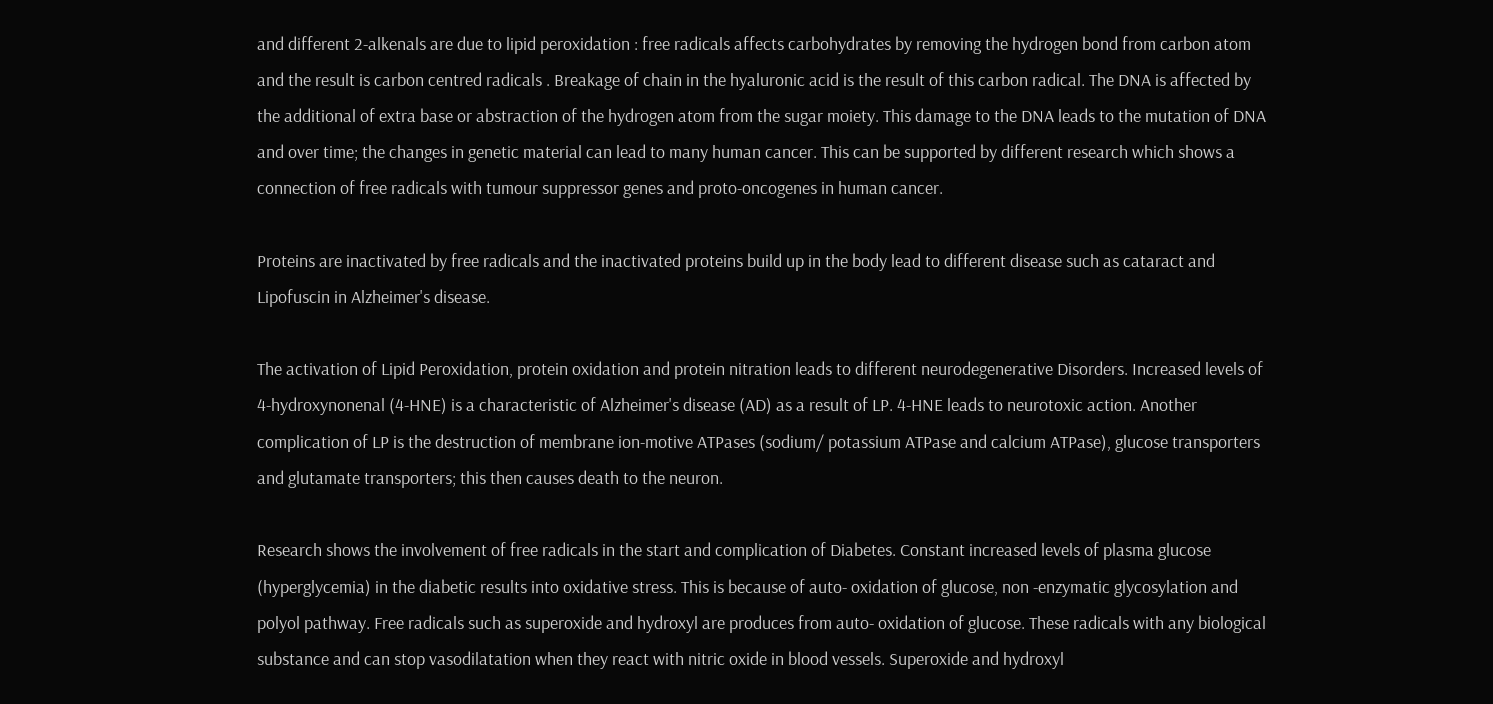and different 2-alkenals are due to lipid peroxidation : free radicals affects carbohydrates by removing the hydrogen bond from carbon atom and the result is carbon centred radicals . Breakage of chain in the hyaluronic acid is the result of this carbon radical. The DNA is affected by the additional of extra base or abstraction of the hydrogen atom from the sugar moiety. This damage to the DNA leads to the mutation of DNA and over time; the changes in genetic material can lead to many human cancer. This can be supported by different research which shows a connection of free radicals with tumour suppressor genes and proto-oncogenes in human cancer.

Proteins are inactivated by free radicals and the inactivated proteins build up in the body lead to different disease such as cataract and Lipofuscin in Alzheimer's disease.

The activation of Lipid Peroxidation, protein oxidation and protein nitration leads to different neurodegenerative Disorders. Increased levels of 4-hydroxynonenal (4-HNE) is a characteristic of Alzheimer's disease (AD) as a result of LP. 4-HNE leads to neurotoxic action. Another complication of LP is the destruction of membrane ion-motive ATPases (sodium/ potassium ATPase and calcium ATPase), glucose transporters and glutamate transporters; this then causes death to the neuron.

Research shows the involvement of free radicals in the start and complication of Diabetes. Constant increased levels of plasma glucose (hyperglycemia) in the diabetic results into oxidative stress. This is because of auto- oxidation of glucose, non -enzymatic glycosylation and polyol pathway. Free radicals such as superoxide and hydroxyl are produces from auto- oxidation of glucose. These radicals with any biological substance and can stop vasodilatation when they react with nitric oxide in blood vessels. Superoxide and hydroxyl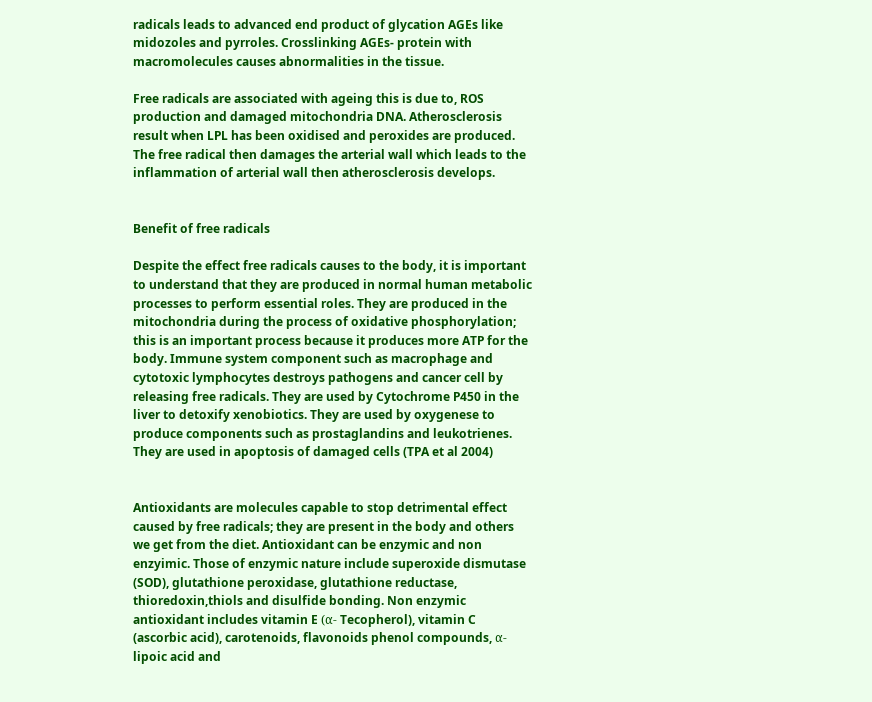radicals leads to advanced end product of glycation AGEs like midozoles and pyrroles. Crosslinking AGEs- protein with macromolecules causes abnormalities in the tissue.

Free radicals are associated with ageing this is due to, ROS production and damaged mitochondria DNA. Atherosclerosis result when LPL has been oxidised and peroxides are produced. The free radical then damages the arterial wall which leads to the inflammation of arterial wall then atherosclerosis develops.


Benefit of free radicals

Despite the effect free radicals causes to the body, it is important to understand that they are produced in normal human metabolic processes to perform essential roles. They are produced in the mitochondria during the process of oxidative phosphorylation; this is an important process because it produces more ATP for the body. Immune system component such as macrophage and cytotoxic lymphocytes destroys pathogens and cancer cell by releasing free radicals. They are used by Cytochrome P450 in the liver to detoxify xenobiotics. They are used by oxygenese to produce components such as prostaglandins and leukotrienes. They are used in apoptosis of damaged cells (TPA et al 2004)


Antioxidants are molecules capable to stop detrimental effect caused by free radicals; they are present in the body and others we get from the diet. Antioxidant can be enzymic and non enzyimic. Those of enzymic nature include superoxide dismutase (SOD), glutathione peroxidase, glutathione reductase, thioredoxin,thiols and disulfide bonding. Non enzymic antioxidant includes vitamin E (α- Tecopherol), vitamin C (ascorbic acid), carotenoids, flavonoids phenol compounds, α- lipoic acid and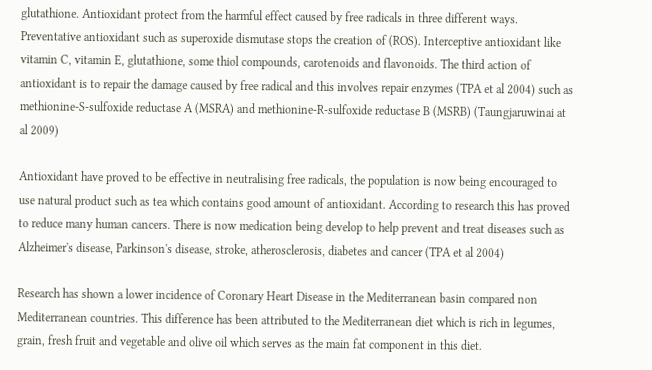glutathione. Antioxidant protect from the harmful effect caused by free radicals in three different ways. Preventative antioxidant such as superoxide dismutase stops the creation of (ROS). Interceptive antioxidant like vitamin C, vitamin E, glutathione, some thiol compounds, carotenoids and flavonoids. The third action of antioxidant is to repair the damage caused by free radical and this involves repair enzymes (TPA et al 2004) such as methionine-S-sulfoxide reductase A (MSRA) and methionine-R-sulfoxide reductase B (MSRB) (Taungjaruwinai at al 2009)

Antioxidant have proved to be effective in neutralising free radicals, the population is now being encouraged to use natural product such as tea which contains good amount of antioxidant. According to research this has proved to reduce many human cancers. There is now medication being develop to help prevent and treat diseases such as Alzheimer's disease, Parkinson's disease, stroke, atherosclerosis, diabetes and cancer (TPA et al 2004)

Research has shown a lower incidence of Coronary Heart Disease in the Mediterranean basin compared non Mediterranean countries. This difference has been attributed to the Mediterranean diet which is rich in legumes, grain, fresh fruit and vegetable and olive oil which serves as the main fat component in this diet.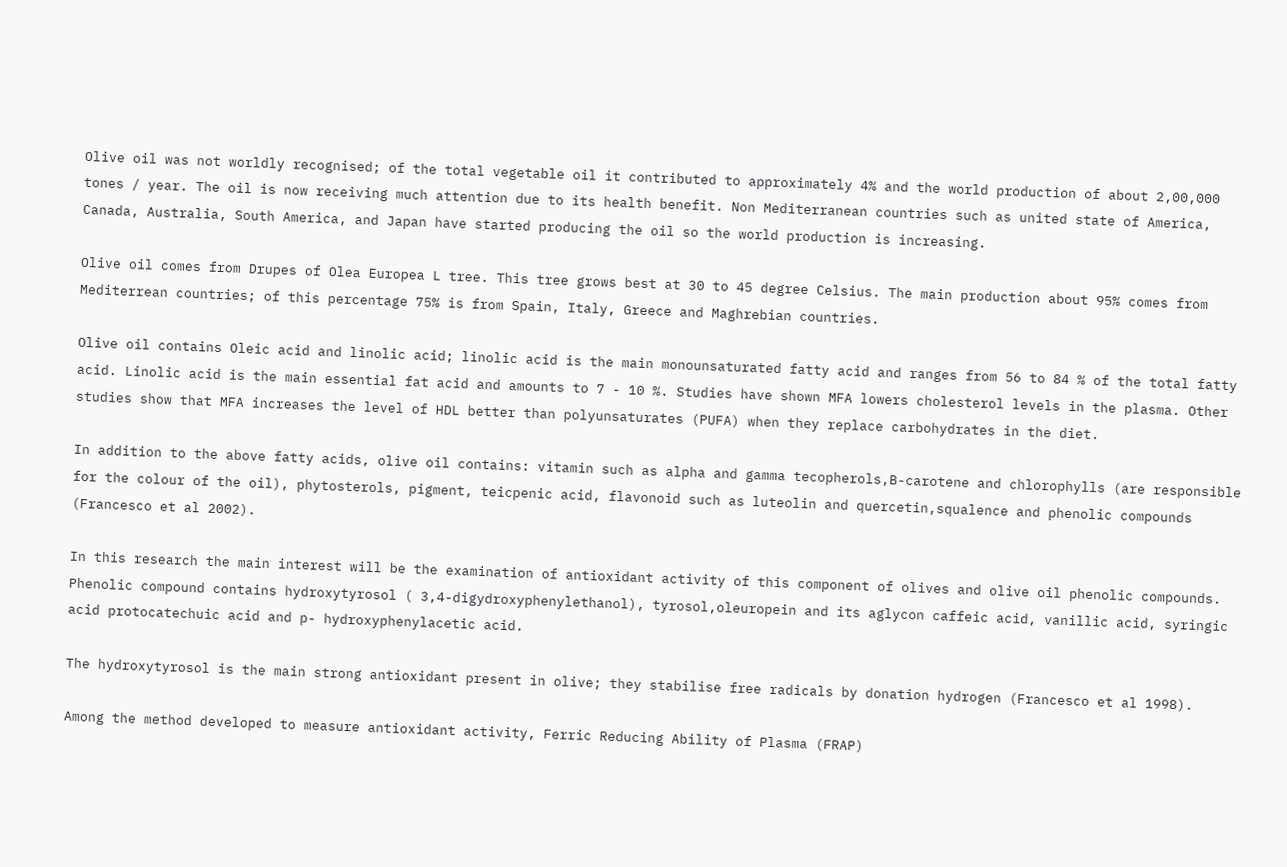Olive oil was not worldly recognised; of the total vegetable oil it contributed to approximately 4% and the world production of about 2,00,000 tones / year. The oil is now receiving much attention due to its health benefit. Non Mediterranean countries such as united state of America, Canada, Australia, South America, and Japan have started producing the oil so the world production is increasing.

Olive oil comes from Drupes of Olea Europea L tree. This tree grows best at 30 to 45 degree Celsius. The main production about 95% comes from Mediterrean countries; of this percentage 75% is from Spain, Italy, Greece and Maghrebian countries.

Olive oil contains Oleic acid and linolic acid; linolic acid is the main monounsaturated fatty acid and ranges from 56 to 84 % of the total fatty acid. Linolic acid is the main essential fat acid and amounts to 7 - 10 %. Studies have shown MFA lowers cholesterol levels in the plasma. Other studies show that MFA increases the level of HDL better than polyunsaturates (PUFA) when they replace carbohydrates in the diet.

In addition to the above fatty acids, olive oil contains: vitamin such as alpha and gamma tecopherols,B-carotene and chlorophylls (are responsible for the colour of the oil), phytosterols, pigment, teicpenic acid, flavonoid such as luteolin and quercetin,squalence and phenolic compounds (Francesco et al 2002).

In this research the main interest will be the examination of antioxidant activity of this component of olives and olive oil phenolic compounds. Phenolic compound contains hydroxytyrosol ( 3,4-digydroxyphenylethanol), tyrosol,oleuropein and its aglycon caffeic acid, vanillic acid, syringic acid protocatechuic acid and p- hydroxyphenylacetic acid.

The hydroxytyrosol is the main strong antioxidant present in olive; they stabilise free radicals by donation hydrogen (Francesco et al 1998).

Among the method developed to measure antioxidant activity, Ferric Reducing Ability of Plasma (FRAP)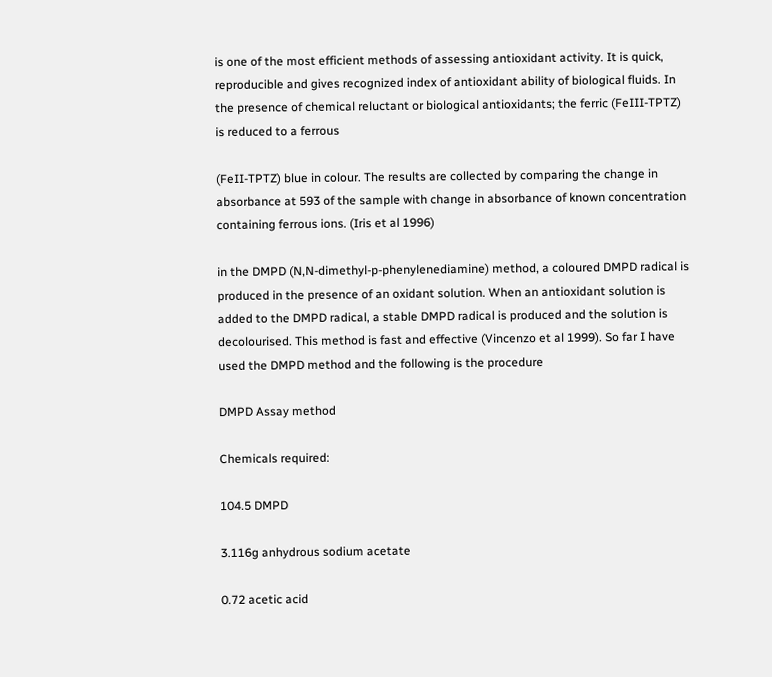is one of the most efficient methods of assessing antioxidant activity. It is quick, reproducible and gives recognized index of antioxidant ability of biological fluids. In the presence of chemical reluctant or biological antioxidants; the ferric (FeIII-TPTZ) is reduced to a ferrous

(FeII-TPTZ) blue in colour. The results are collected by comparing the change in absorbance at 593 of the sample with change in absorbance of known concentration containing ferrous ions. (Iris et al 1996)

in the DMPD (N,N-dimethyl-p-phenylenediamine) method, a coloured DMPD radical is produced in the presence of an oxidant solution. When an antioxidant solution is added to the DMPD radical, a stable DMPD radical is produced and the solution is decolourised. This method is fast and effective (Vincenzo et al 1999). So far I have used the DMPD method and the following is the procedure

DMPD Assay method

Chemicals required:

104.5 DMPD

3.116g anhydrous sodium acetate

0.72 acetic acid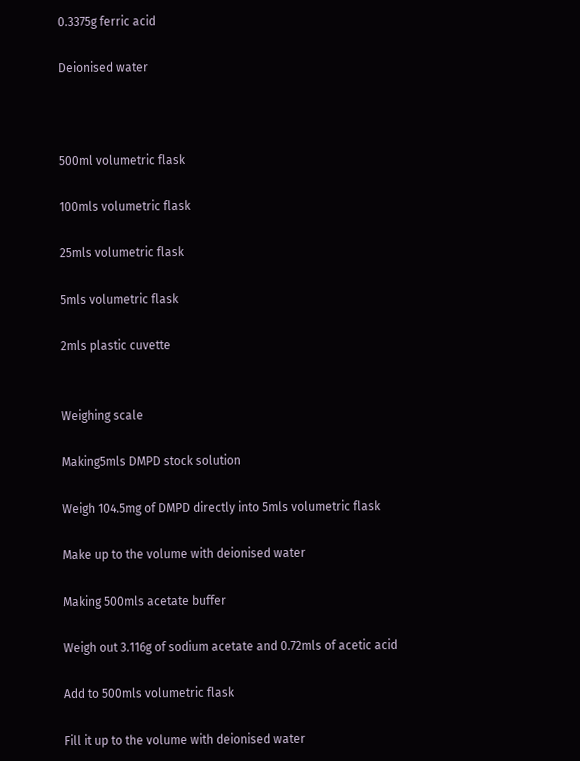0.3375g ferric acid

Deionised water



500ml volumetric flask

100mls volumetric flask

25mls volumetric flask

5mls volumetric flask

2mls plastic cuvette


Weighing scale

Making5mls DMPD stock solution

Weigh 104.5mg of DMPD directly into 5mls volumetric flask

Make up to the volume with deionised water

Making 500mls acetate buffer

Weigh out 3.116g of sodium acetate and 0.72mls of acetic acid

Add to 500mls volumetric flask

Fill it up to the volume with deionised water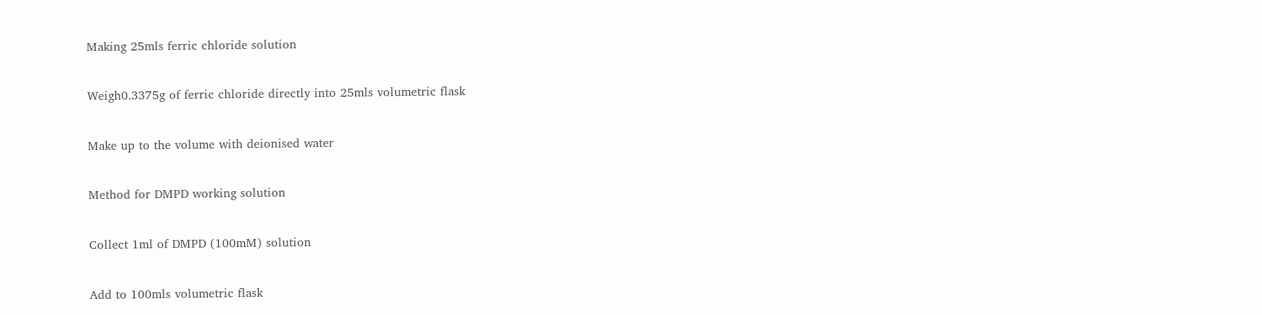Making 25mls ferric chloride solution

Weigh0.3375g of ferric chloride directly into 25mls volumetric flask

Make up to the volume with deionised water

Method for DMPD working solution

Collect 1ml of DMPD (100mM) solution

Add to 100mls volumetric flask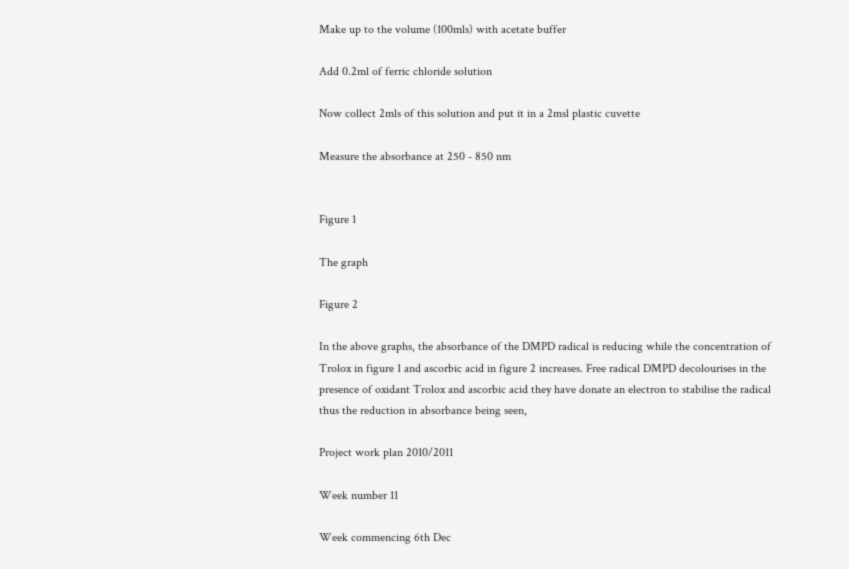Make up to the volume (100mls) with acetate buffer

Add 0.2ml of ferric chloride solution

Now collect 2mls of this solution and put it in a 2msl plastic cuvette

Measure the absorbance at 250 - 850 nm


Figure 1

The graph

Figure 2

In the above graphs, the absorbance of the DMPD radical is reducing while the concentration of Trolox in figure 1 and ascorbic acid in figure 2 increases. Free radical DMPD decolourises in the presence of oxidant Trolox and ascorbic acid they have donate an electron to stabilise the radical thus the reduction in absorbance being seen,

Project work plan 2010/2011

Week number 11

Week commencing 6th Dec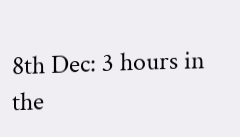8th Dec: 3 hours in the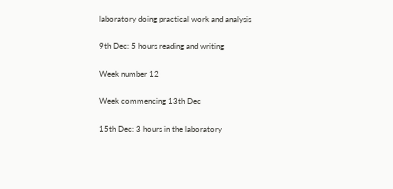laboratory doing practical work and analysis

9th Dec: 5 hours reading and writing

Week number 12

Week commencing 13th Dec

15th Dec: 3 hours in the laboratory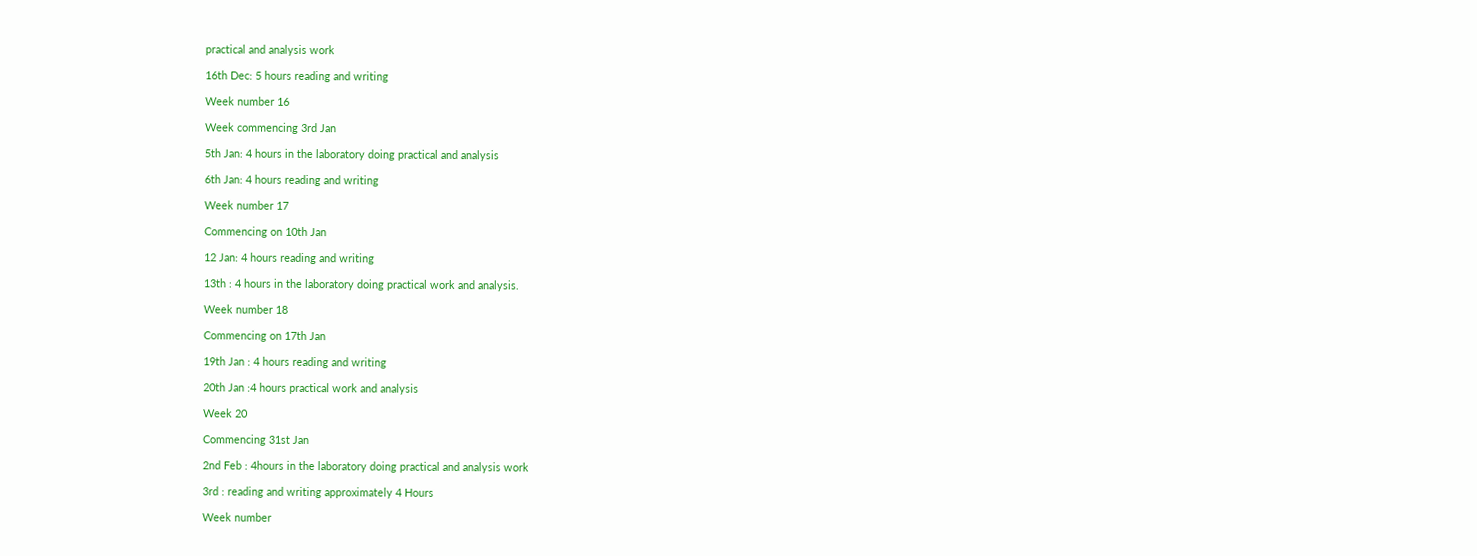practical and analysis work

16th Dec: 5 hours reading and writing

Week number 16

Week commencing 3rd Jan

5th Jan: 4 hours in the laboratory doing practical and analysis

6th Jan: 4 hours reading and writing

Week number 17

Commencing on 10th Jan

12 Jan: 4 hours reading and writing

13th : 4 hours in the laboratory doing practical work and analysis.

Week number 18

Commencing on 17th Jan

19th Jan : 4 hours reading and writing

20th Jan :4 hours practical work and analysis

Week 20

Commencing 31st Jan

2nd Feb : 4hours in the laboratory doing practical and analysis work

3rd : reading and writing approximately 4 Hours

Week number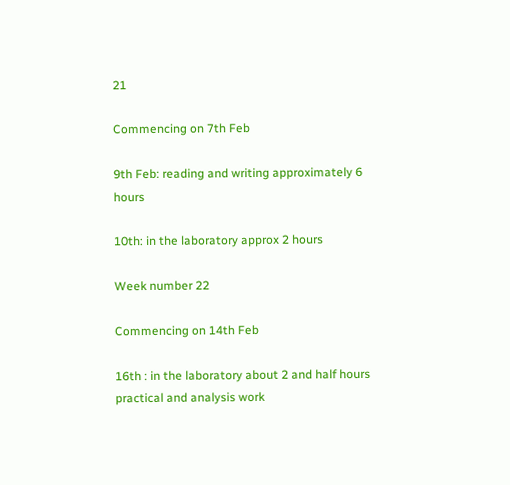21

Commencing on 7th Feb

9th Feb: reading and writing approximately 6 hours

10th: in the laboratory approx 2 hours

Week number 22

Commencing on 14th Feb

16th : in the laboratory about 2 and half hours practical and analysis work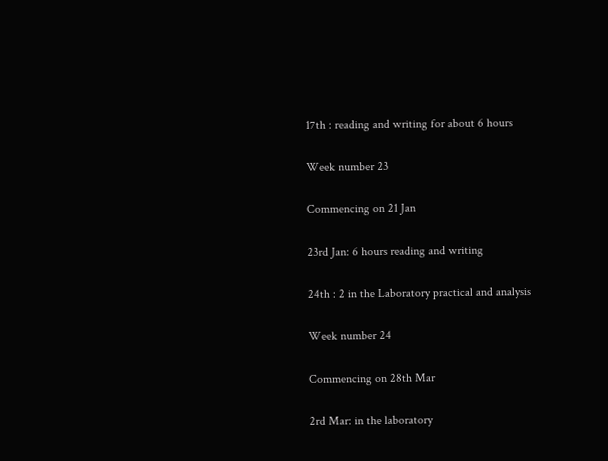17th : reading and writing for about 6 hours

Week number 23

Commencing on 21 Jan

23rd Jan: 6 hours reading and writing

24th : 2 in the Laboratory practical and analysis

Week number 24

Commencing on 28th Mar

2rd Mar: in the laboratory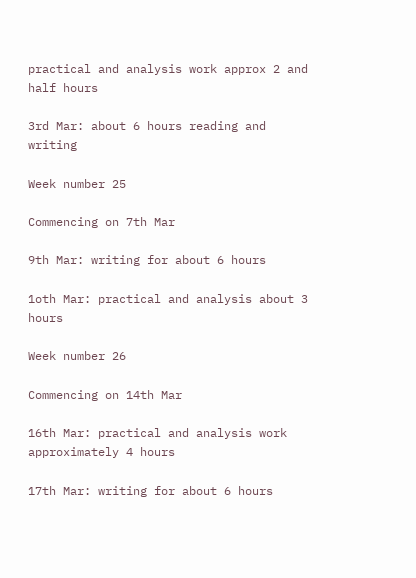practical and analysis work approx 2 and half hours

3rd Mar: about 6 hours reading and writing

Week number 25

Commencing on 7th Mar

9th Mar: writing for about 6 hours

1oth Mar: practical and analysis about 3 hours

Week number 26

Commencing on 14th Mar

16th Mar: practical and analysis work approximately 4 hours

17th Mar: writing for about 6 hours